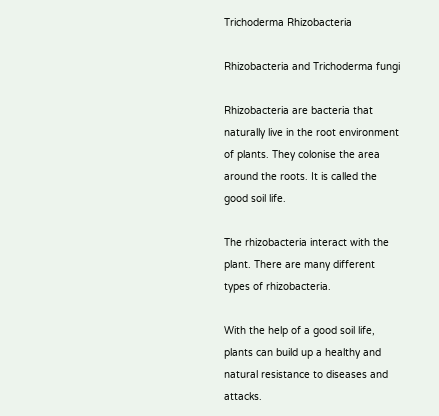Trichoderma Rhizobacteria

Rhizobacteria and Trichoderma fungi

Rhizobacteria are bacteria that naturally live in the root environment of plants. They colonise the area around the roots. It is called the good soil life.

The rhizobacteria interact with the plant. There are many different types of rhizobacteria.

With the help of a good soil life, plants can build up a healthy and natural resistance to diseases and attacks.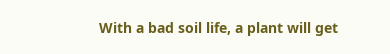With a bad soil life, a plant will get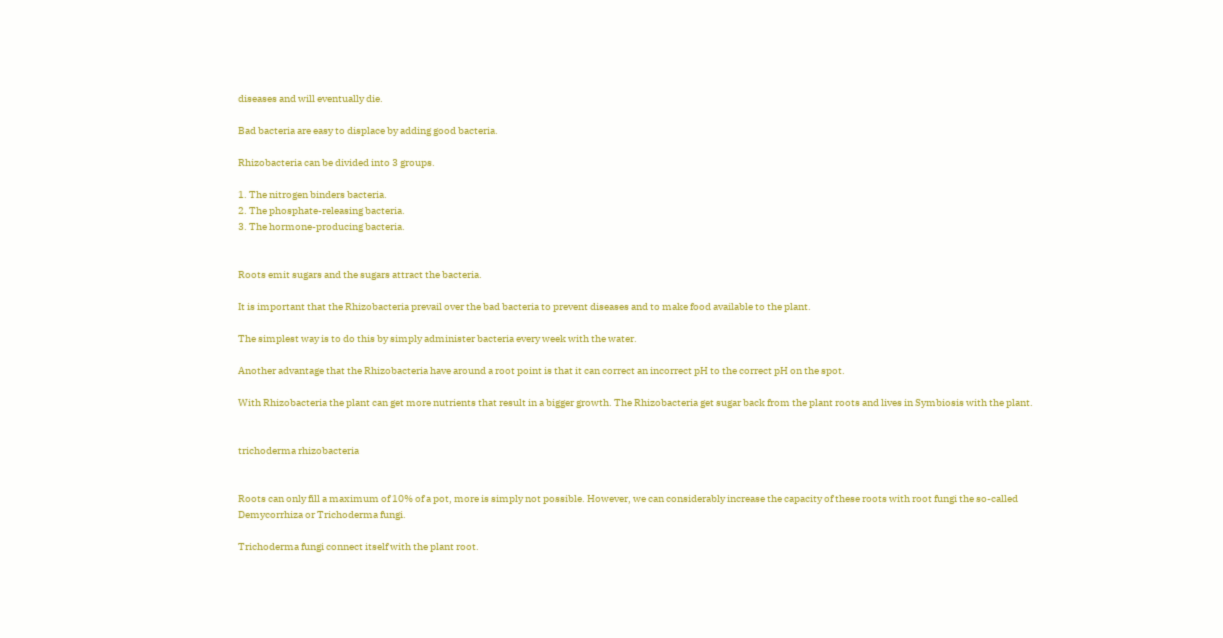diseases and will eventually die.

Bad bacteria are easy to displace by adding good bacteria.

Rhizobacteria can be divided into 3 groups.

1. The nitrogen binders bacteria.
2. The phosphate-releasing bacteria.
3. The hormone-producing bacteria.


Roots emit sugars and the sugars attract the bacteria.

It is important that the Rhizobacteria prevail over the bad bacteria to prevent diseases and to make food available to the plant.

The simplest way is to do this by simply administer bacteria every week with the water.

Another advantage that the Rhizobacteria have around a root point is that it can correct an incorrect pH to the correct pH on the spot.

With Rhizobacteria the plant can get more nutrients that result in a bigger growth. The Rhizobacteria get sugar back from the plant roots and lives in Symbiosis with the plant.


trichoderma rhizobacteria


Roots can only fill a maximum of 10% of a pot, more is simply not possible. However, we can considerably increase the capacity of these roots with root fungi the so-called Demycorrhiza or Trichoderma fungi.

Trichoderma fungi connect itself with the plant root.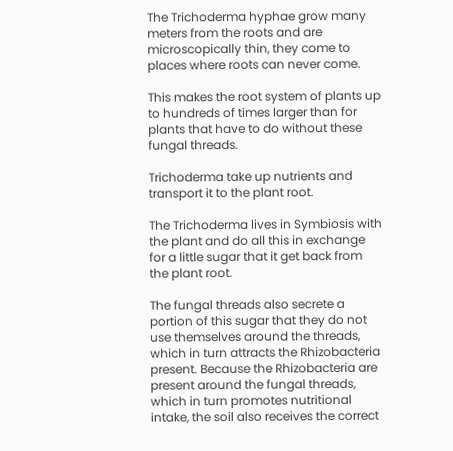The Trichoderma hyphae grow many meters from the roots and are microscopically thin, they come to places where roots can never come.

This makes the root system of plants up to hundreds of times larger than for plants that have to do without these fungal threads.

Trichoderma take up nutrients and transport it to the plant root.

The Trichoderma lives in Symbiosis with the plant and do all this in exchange for a little sugar that it get back from the plant root.

The fungal threads also secrete a portion of this sugar that they do not use themselves around the threads, which in turn attracts the Rhizobacteria present. Because the Rhizobacteria are present around the fungal threads, which in turn promotes nutritional intake, the soil also receives the correct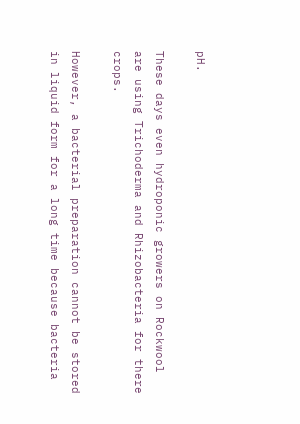pH.

These days even hydroponic growers on Rockwool are using Trichoderma and Rhizobacteria for there crops.

However, a bacterial preparation cannot be stored in liquid form for a long time because bacteria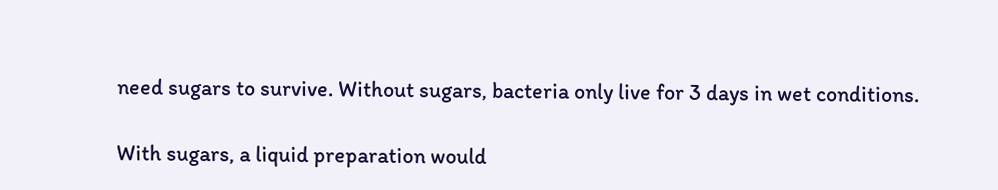need sugars to survive. Without sugars, bacteria only live for 3 days in wet conditions.

With sugars, a liquid preparation would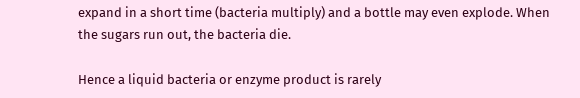expand in a short time (bacteria multiply) and a bottle may even explode. When the sugars run out, the bacteria die.

Hence a liquid bacteria or enzyme product is rarely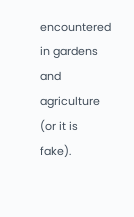encountered in gardens and agriculture (or it is fake).